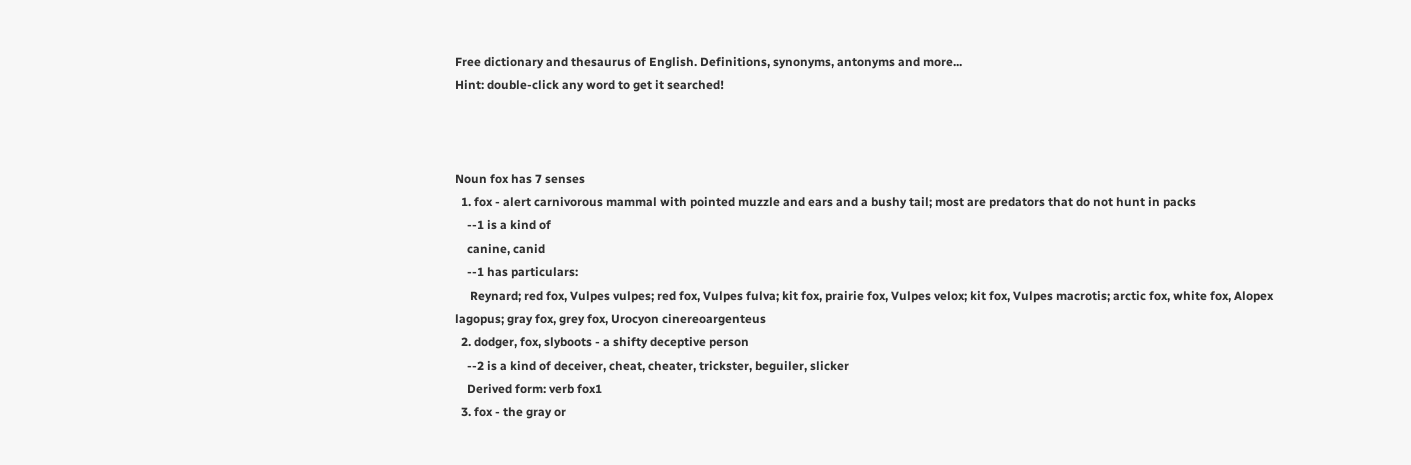Free dictionary and thesaurus of English. Definitions, synonyms, antonyms and more...
Hint: double-click any word to get it searched!



Noun fox has 7 senses
  1. fox - alert carnivorous mammal with pointed muzzle and ears and a bushy tail; most are predators that do not hunt in packs
    --1 is a kind of
    canine, canid
    --1 has particulars:
     Reynard; red fox, Vulpes vulpes; red fox, Vulpes fulva; kit fox, prairie fox, Vulpes velox; kit fox, Vulpes macrotis; arctic fox, white fox, Alopex lagopus; gray fox, grey fox, Urocyon cinereoargenteus
  2. dodger, fox, slyboots - a shifty deceptive person
    --2 is a kind of deceiver, cheat, cheater, trickster, beguiler, slicker
    Derived form: verb fox1
  3. fox - the gray or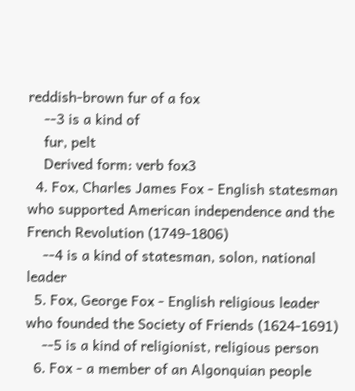reddish-brown fur of a fox
    --3 is a kind of
    fur, pelt
    Derived form: verb fox3
  4. Fox, Charles James Fox - English statesman who supported American independence and the French Revolution (1749-1806)
    --4 is a kind of statesman, solon, national leader
  5. Fox, George Fox - English religious leader who founded the Society of Friends (1624-1691)
    --5 is a kind of religionist, religious person
  6. Fox - a member of an Algonquian people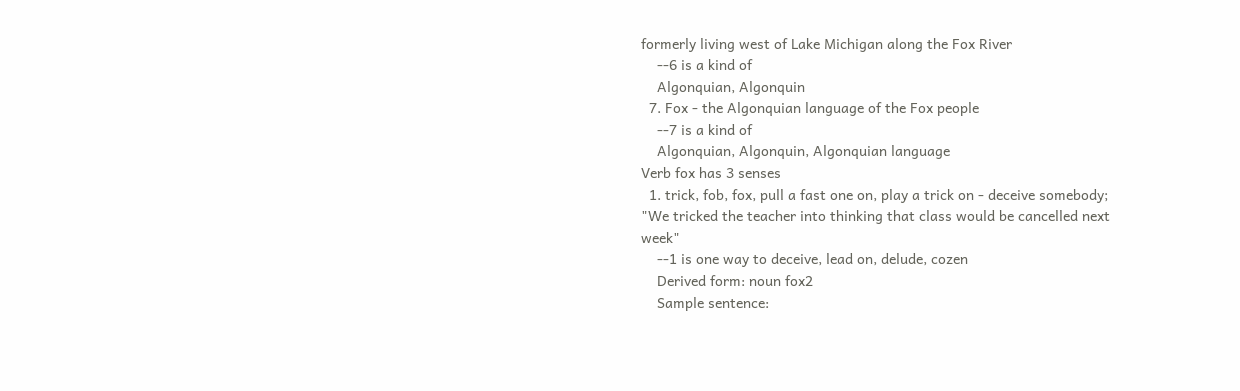formerly living west of Lake Michigan along the Fox River
    --6 is a kind of
    Algonquian, Algonquin
  7. Fox - the Algonquian language of the Fox people
    --7 is a kind of
    Algonquian, Algonquin, Algonquian language
Verb fox has 3 senses
  1. trick, fob, fox, pull a fast one on, play a trick on - deceive somebody; "We tricked the teacher into thinking that class would be cancelled next week"
    --1 is one way to deceive, lead on, delude, cozen
    Derived form: noun fox2
    Sample sentence: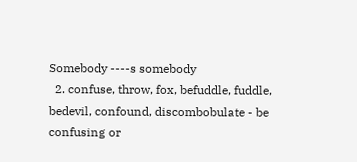Somebody ----s somebody
  2. confuse, throw, fox, befuddle, fuddle, bedevil, confound, discombobulate - be confusing or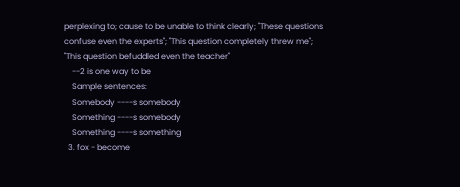perplexing to; cause to be unable to think clearly; "These questions confuse even the experts"; "This question completely threw me"; "This question befuddled even the teacher"
    --2 is one way to be
    Sample sentences:
    Somebody ----s somebody
    Something ----s somebody
    Something ----s something
  3. fox - become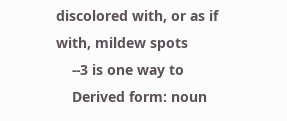discolored with, or as if with, mildew spots
    --3 is one way to
    Derived form: noun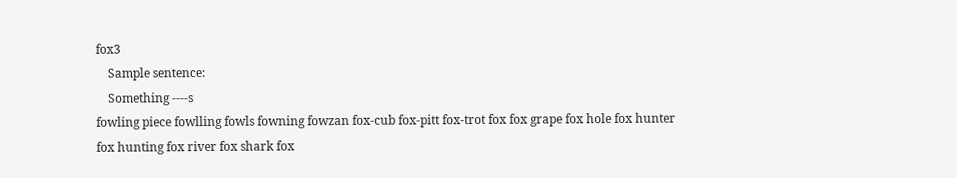fox3
    Sample sentence:
    Something ----s
fowling piece fowlling fowls fowning fowzan fox-cub fox-pitt fox-trot fox fox grape fox hole fox hunter fox hunting fox river fox shark fox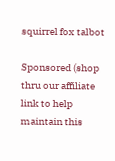squirrel fox talbot

Sponsored (shop thru our affiliate link to help maintain this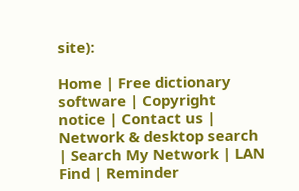site):

Home | Free dictionary software | Copyright notice | Contact us | Network & desktop search | Search My Network | LAN Find | Reminder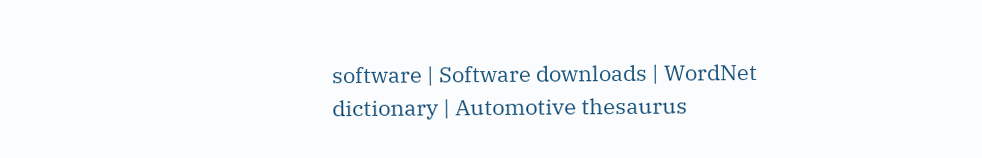software | Software downloads | WordNet dictionary | Automotive thesaurus